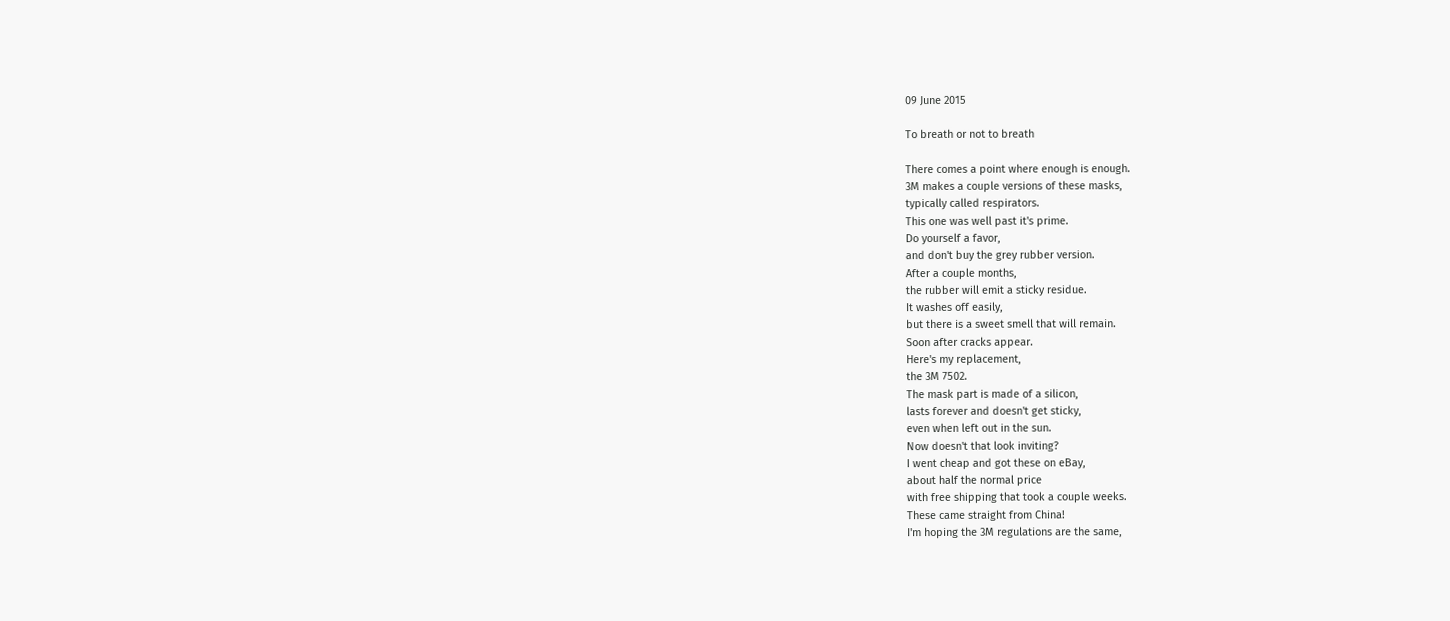09 June 2015

To breath or not to breath

There comes a point where enough is enough.
3M makes a couple versions of these masks,
typically called respirators.
This one was well past it's prime.
Do yourself a favor,
and don't buy the grey rubber version.
After a couple months,
the rubber will emit a sticky residue.
It washes off easily,
but there is a sweet smell that will remain.
Soon after cracks appear.
Here's my replacement,
the 3M 7502.
The mask part is made of a silicon,
lasts forever and doesn't get sticky,
even when left out in the sun.
Now doesn't that look inviting?
I went cheap and got these on eBay,
about half the normal price
with free shipping that took a couple weeks.
These came straight from China!
I'm hoping the 3M regulations are the same,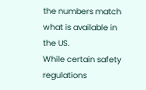the numbers match what is available in the US.
While certain safety regulations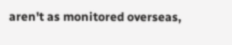aren't as monitored overseas,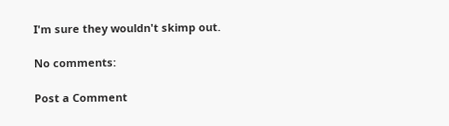I'm sure they wouldn't skimp out.

No comments:

Post a Comment